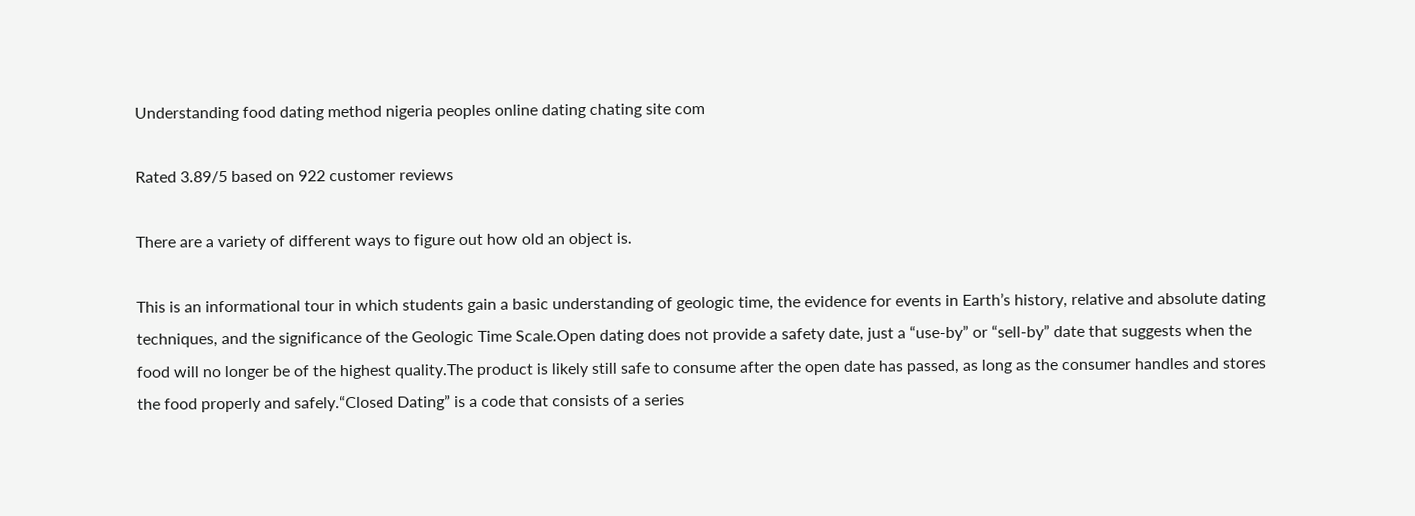Understanding food dating method nigeria peoples online dating chating site com

Rated 3.89/5 based on 922 customer reviews

There are a variety of different ways to figure out how old an object is.

This is an informational tour in which students gain a basic understanding of geologic time, the evidence for events in Earth’s history, relative and absolute dating techniques, and the significance of the Geologic Time Scale.Open dating does not provide a safety date, just a “use-by” or “sell-by” date that suggests when the food will no longer be of the highest quality.The product is likely still safe to consume after the open date has passed, as long as the consumer handles and stores the food properly and safely.“Closed Dating” is a code that consists of a series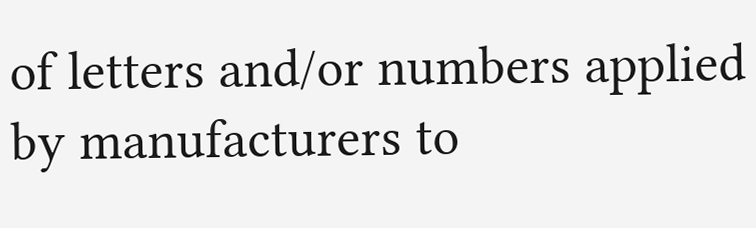of letters and/or numbers applied by manufacturers to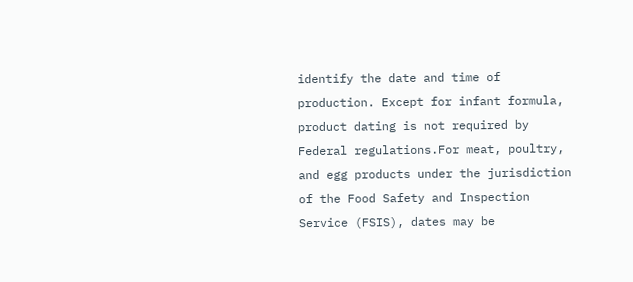identify the date and time of production. Except for infant formula, product dating is not required by Federal regulations.For meat, poultry, and egg products under the jurisdiction of the Food Safety and Inspection Service (FSIS), dates may be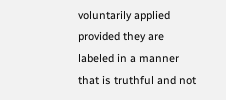voluntarily applied provided they are labeled in a manner that is truthful and not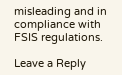misleading and in compliance with FSIS regulations.

Leave a Reply